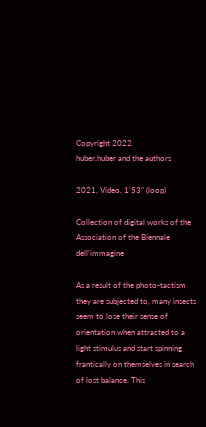Copyright 2022
huber.huber and the authors

2021, Video, 1'53" (loop)

Collection of digital works of the Association of the Biennale dell’immagine

As a result of the photo-tactism they are subjected to, many insects seem to lose their sense of orientation when attracted to a light stimulus and start spinning frantically on themselves in search of lost balance. This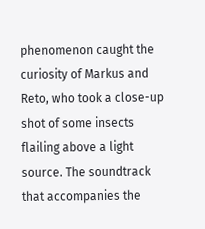phenomenon caught the curiosity of Markus and Reto, who took a close-up shot of some insects flailing above a light source. The soundtrack that accompanies the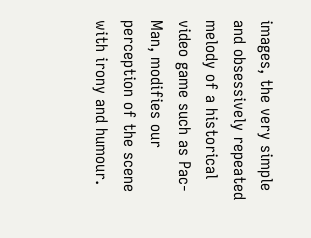images, the very simple and obsessively repeated melody of a historical video game such as Pac-Man, modifies our perception of the scene with irony and humour.